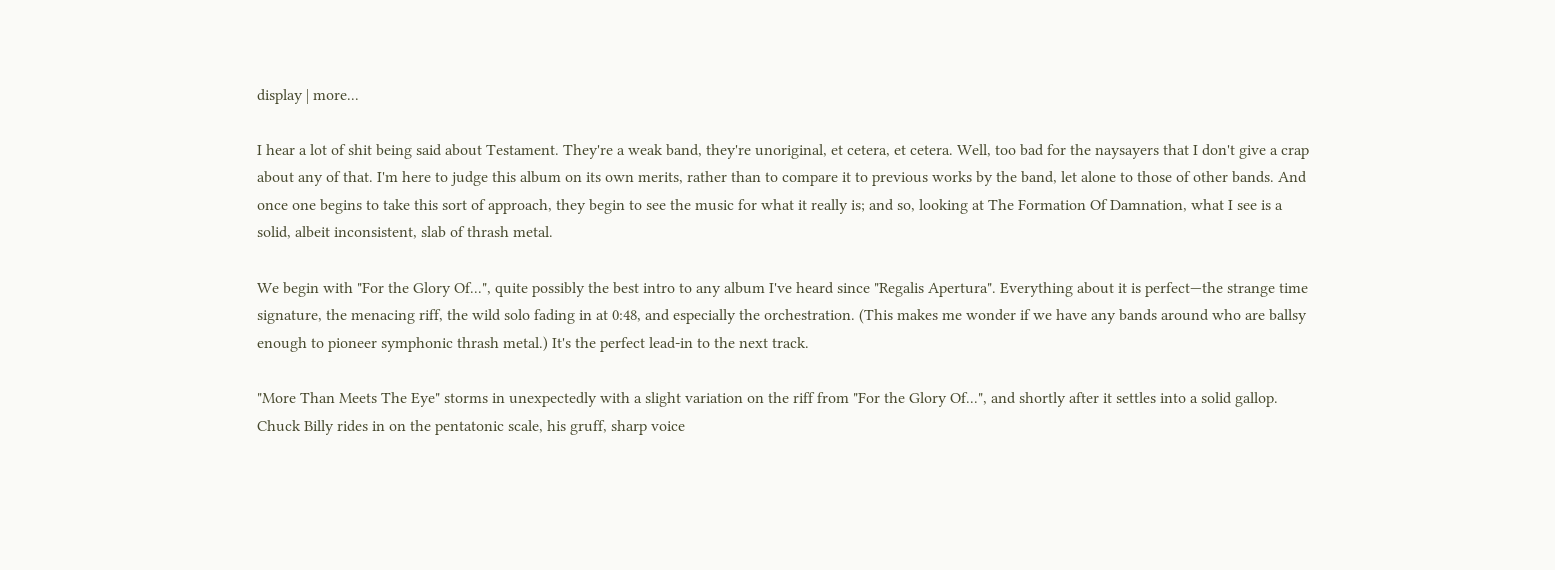display | more...

I hear a lot of shit being said about Testament. They're a weak band, they're unoriginal, et cetera, et cetera. Well, too bad for the naysayers that I don't give a crap about any of that. I'm here to judge this album on its own merits, rather than to compare it to previous works by the band, let alone to those of other bands. And once one begins to take this sort of approach, they begin to see the music for what it really is; and so, looking at The Formation Of Damnation, what I see is a solid, albeit inconsistent, slab of thrash metal.

We begin with "For the Glory Of...", quite possibly the best intro to any album I've heard since "Regalis Apertura". Everything about it is perfect—the strange time signature, the menacing riff, the wild solo fading in at 0:48, and especially the orchestration. (This makes me wonder if we have any bands around who are ballsy enough to pioneer symphonic thrash metal.) It's the perfect lead-in to the next track.

"More Than Meets The Eye" storms in unexpectedly with a slight variation on the riff from "For the Glory Of...", and shortly after it settles into a solid gallop. Chuck Billy rides in on the pentatonic scale, his gruff, sharp voice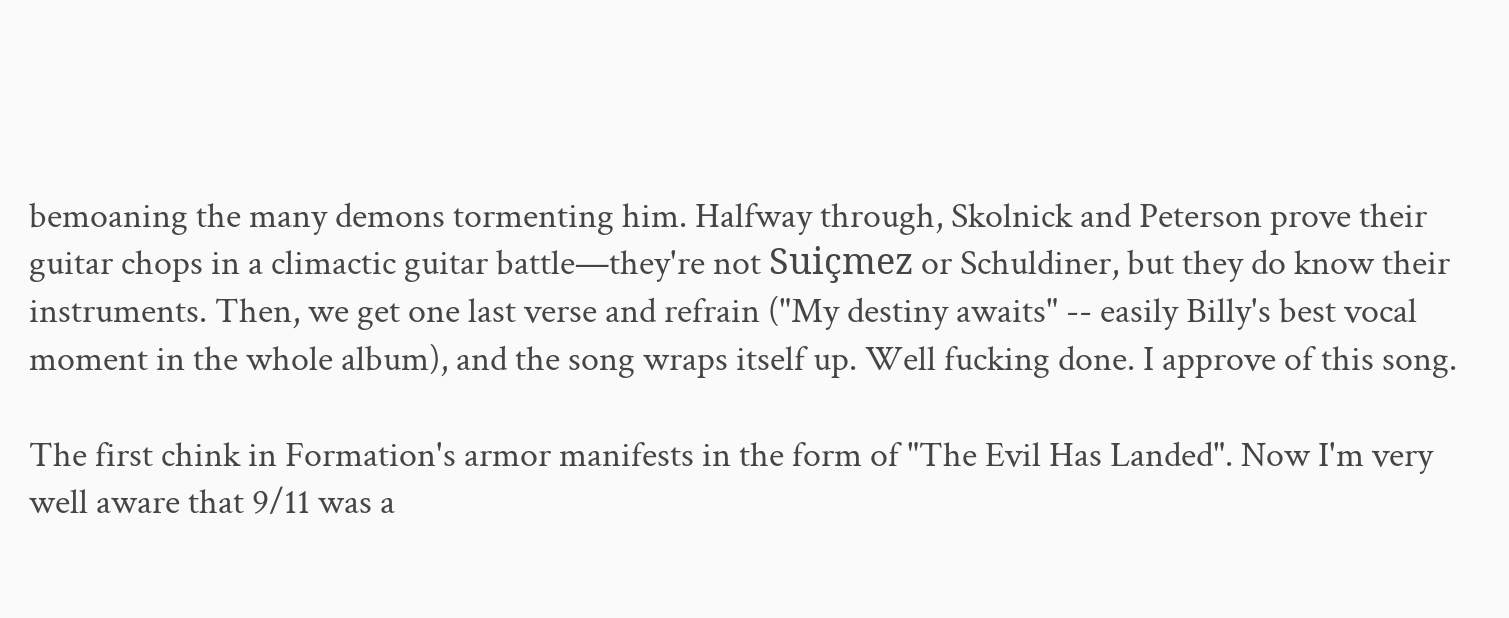bemoaning the many demons tormenting him. Halfway through, Skolnick and Peterson prove their guitar chops in a climactic guitar battle—they're not Suiçmez or Schuldiner, but they do know their instruments. Then, we get one last verse and refrain ("My destiny awaits" -- easily Billy's best vocal moment in the whole album), and the song wraps itself up. Well fucking done. I approve of this song.

The first chink in Formation's armor manifests in the form of "The Evil Has Landed". Now I'm very well aware that 9/11 was a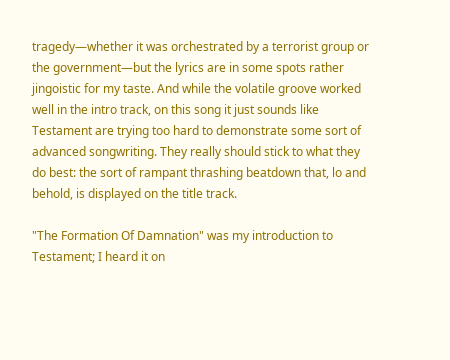tragedy—whether it was orchestrated by a terrorist group or the government—but the lyrics are in some spots rather jingoistic for my taste. And while the volatile groove worked well in the intro track, on this song it just sounds like Testament are trying too hard to demonstrate some sort of advanced songwriting. They really should stick to what they do best: the sort of rampant thrashing beatdown that, lo and behold, is displayed on the title track.

"The Formation Of Damnation" was my introduction to Testament; I heard it on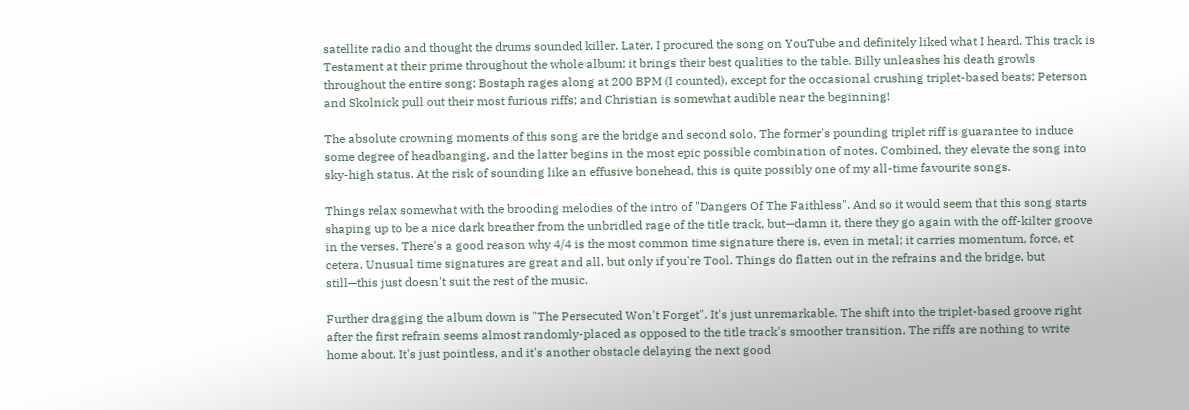satellite radio and thought the drums sounded killer. Later, I procured the song on YouTube and definitely liked what I heard. This track is Testament at their prime throughout the whole album; it brings their best qualities to the table. Billy unleashes his death growls throughout the entire song; Bostaph rages along at 200 BPM (I counted), except for the occasional crushing triplet-based beats; Peterson and Skolnick pull out their most furious riffs; and Christian is somewhat audible near the beginning!

The absolute crowning moments of this song are the bridge and second solo. The former's pounding triplet riff is guarantee to induce some degree of headbanging, and the latter begins in the most epic possible combination of notes. Combined, they elevate the song into sky-high status. At the risk of sounding like an effusive bonehead, this is quite possibly one of my all-time favourite songs.

Things relax somewhat with the brooding melodies of the intro of "Dangers Of The Faithless". And so it would seem that this song starts shaping up to be a nice dark breather from the unbridled rage of the title track, but—damn it, there they go again with the off-kilter groove in the verses. There's a good reason why 4/4 is the most common time signature there is, even in metal; it carries momentum, force, et cetera. Unusual time signatures are great and all, but only if you're Tool. Things do flatten out in the refrains and the bridge, but still—this just doesn't suit the rest of the music.

Further dragging the album down is "The Persecuted Won't Forget". It's just unremarkable. The shift into the triplet-based groove right after the first refrain seems almost randomly-placed as opposed to the title track's smoother transition. The riffs are nothing to write home about. It's just pointless, and it's another obstacle delaying the next good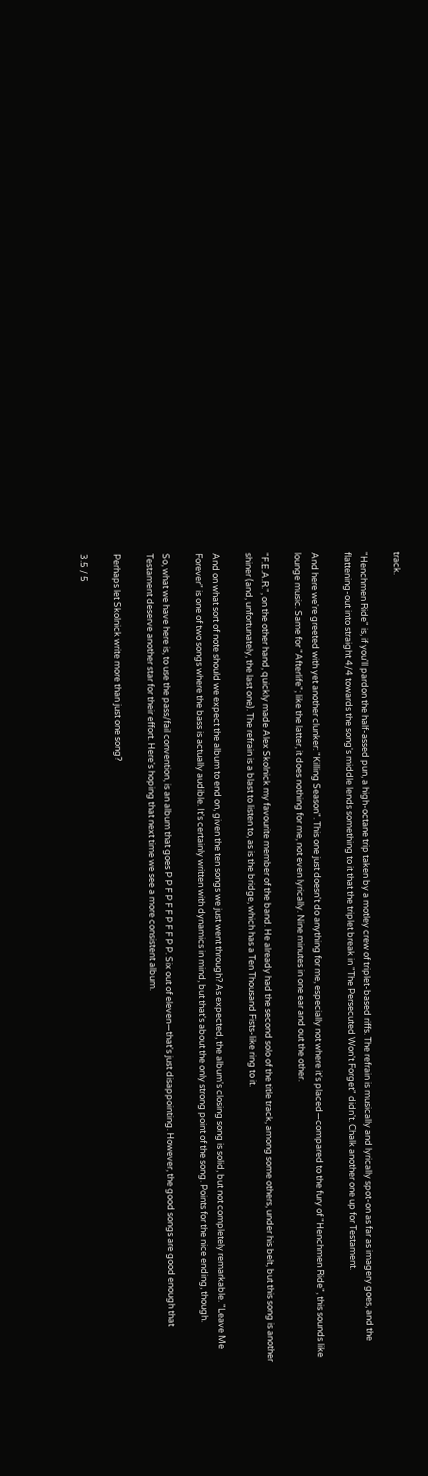track.

"Henchmen Ride" is, if you'll pardon the half-assed pun, a high-octane trip taken by a motley crew of triplet-based riffs. The refrain is musically and lyrically spot-on as far as imagery goes, and the flattening-out into straight 4/4 towards the song's middle lends something to it that the triplet break in "The Persecuted Won't Forget" didn't. Chalk another one up for Testament.

And here we're greeted with yet another clunker: "Killing Season". This one just doesn't do anything for me, especially not where it's placed—compared to the fury of "Henchmen Ride", this sounds like lounge music. Same for "Afterlife"; like the latter, it does nothing for me, not even lyrically. Nine minutes in one ear and out the other.

"F.E.A.R.", on the other hand, quickly made Alex Skolnick my favourite member of the band. He already had the second solo of the title track, among some others, under his belt, but this song is another shiner (and, unfortunately, the last one). The refrain is a blast to listen to, as is the bridge, which has a Ten Thousand Fists-like ring to it.

And on what sort of note should we expect the album to end on, given the ten songs we just went through? As expected, the album's closing song is solid, but not completely remarkable. "Leave Me Forever" is one of two songs where the bass is actually audible. It's certainly written with dynamics in mind, but that's about the only strong point of the song. Points for the nice ending, though.

So, what we have here is, to use the pass/fail convention, is an album that goes P P F P F F P F F P P. Six out of eleven—that's just disappointing. However, the good songs are good enough that Testament deserve another star for their effort. Here's hoping that next time we see a more consistent album.

Perhaps let Skolnick write more than just one song?

3.5 / 5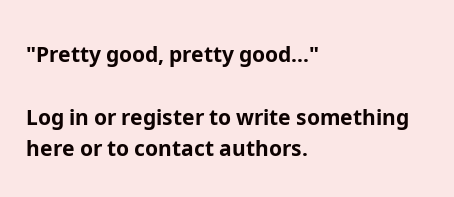"Pretty good, pretty good..."

Log in or register to write something here or to contact authors.